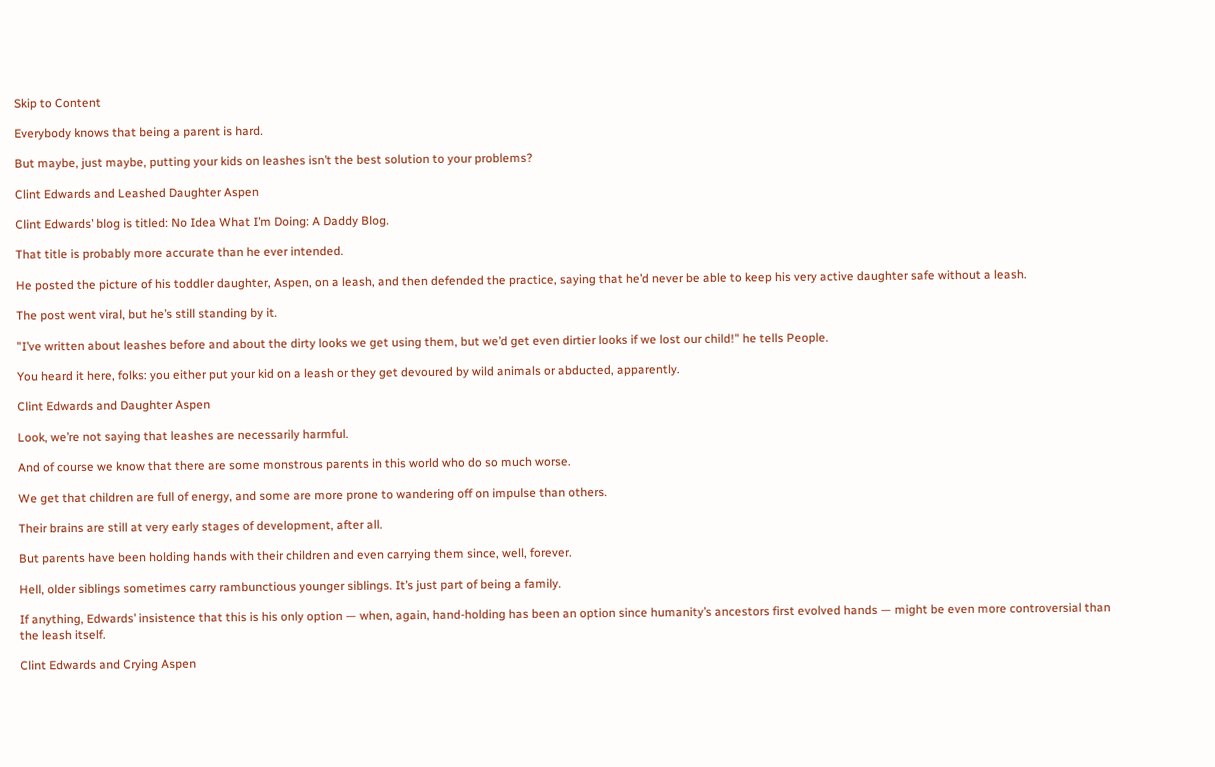Skip to Content

Everybody knows that being a parent is hard.

But maybe, just maybe, putting your kids on leashes isn’t the best solution to your problems?

Clint Edwards and Leashed Daughter Aspen

Clint Edwards’ blog is titled: No Idea What I’m Doing: A Daddy Blog.

That title is probably more accurate than he ever intended.

He posted the picture of his toddler daughter, Aspen, on a leash, and then defended the practice, saying that he’d never be able to keep his very active daughter safe without a leash.

The post went viral, but he’s still standing by it.

"I’ve written about leashes before and about the dirty looks we get using them, but we’d get even dirtier looks if we lost our child!" he tells People.

You heard it here, folks: you either put your kid on a leash or they get devoured by wild animals or abducted, apparently.

Clint Edwards and Daughter Aspen

Look, we’re not saying that leashes are necessarily harmful.

And of course we know that there are some monstrous parents in this world who do so much worse.

We get that children are full of energy, and some are more prone to wandering off on impulse than others.

Their brains are still at very early stages of development, after all.

But parents have been holding hands with their children and even carrying them since, well, forever.

Hell, older siblings sometimes carry rambunctious younger siblings. It’s just part of being a family.

If anything, Edwards’ insistence that this is his only option — when, again, hand-holding has been an option since humanity’s ancestors first evolved hands — might be even more controversial than the leash itself.

Clint Edwards and Crying Aspen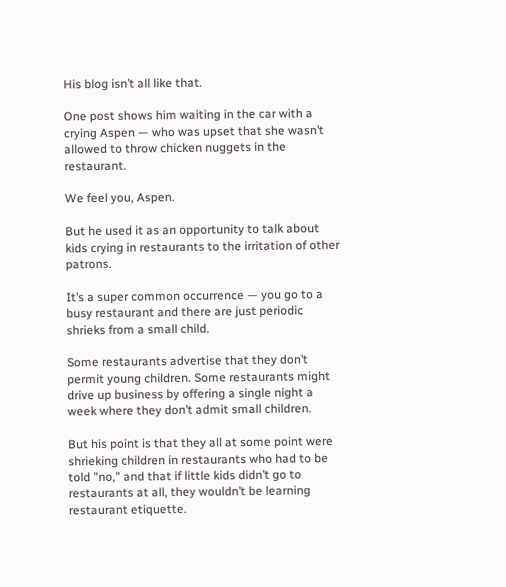His blog isn’t all like that.

One post shows him waiting in the car with a crying Aspen — who was upset that she wasn’t allowed to throw chicken nuggets in the restaurant.

We feel you, Aspen.

But he used it as an opportunity to talk about kids crying in restaurants to the irritation of other patrons.

It’s a super common occurrence — you go to a busy restaurant and there are just periodic shrieks from a small child.

Some restaurants advertise that they don’t permit young children. Some restaurants might drive up business by offering a single night a week where they don’t admit small children.

But his point is that they all at some point were shrieking children in restaurants who had to be told "no," and that if little kids didn’t go to restaurants at all, they wouldn’t be learning restaurant etiquette.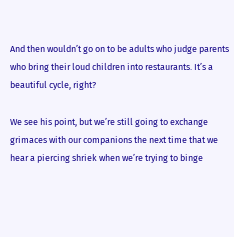And then wouldn’t go on to be adults who judge parents who bring their loud children into restaurants. It’s a beautiful cycle, right?

We see his point, but we’re still going to exchange grimaces with our companions the next time that we hear a piercing shriek when we’re trying to binge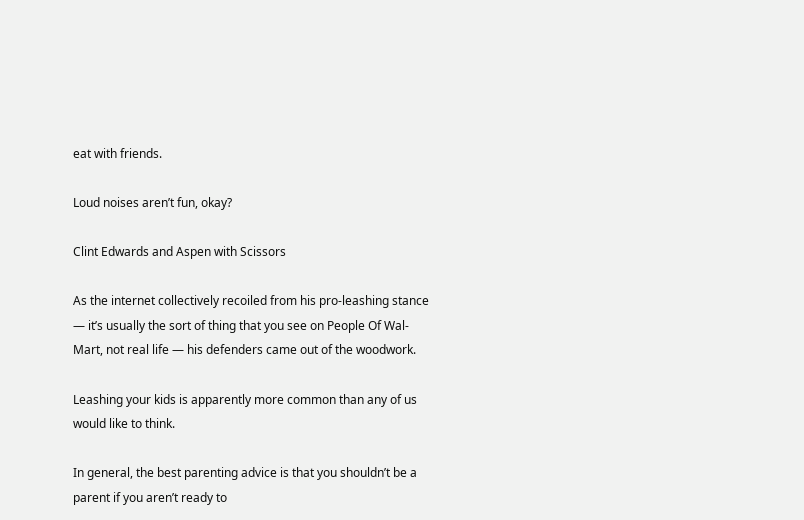eat with friends.

Loud noises aren’t fun, okay?

Clint Edwards and Aspen with Scissors

As the internet collectively recoiled from his pro-leashing stance — it’s usually the sort of thing that you see on People Of Wal-Mart, not real life — his defenders came out of the woodwork.

Leashing your kids is apparently more common than any of us would like to think.

In general, the best parenting advice is that you shouldn’t be a parent if you aren’t ready to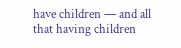have children — and all that having children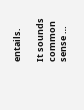entails.

It sounds common sense …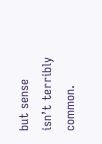but sense isn’t terribly common.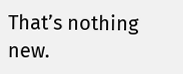That’s nothing new.